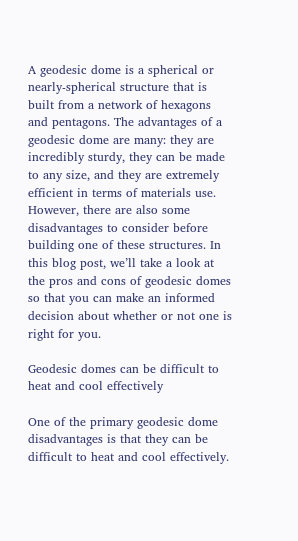A geodesic dome is a spherical or nearly-spherical structure that is built from a network of hexagons and pentagons. The advantages of a geodesic dome are many: they are incredibly sturdy, they can be made to any size, and they are extremely efficient in terms of materials use. However, there are also some disadvantages to consider before building one of these structures. In this blog post, we’ll take a look at the pros and cons of geodesic domes so that you can make an informed decision about whether or not one is right for you.

Geodesic domes can be difficult to heat and cool effectively

One of the primary geodesic dome disadvantages is that they can be difficult to heat and cool effectively.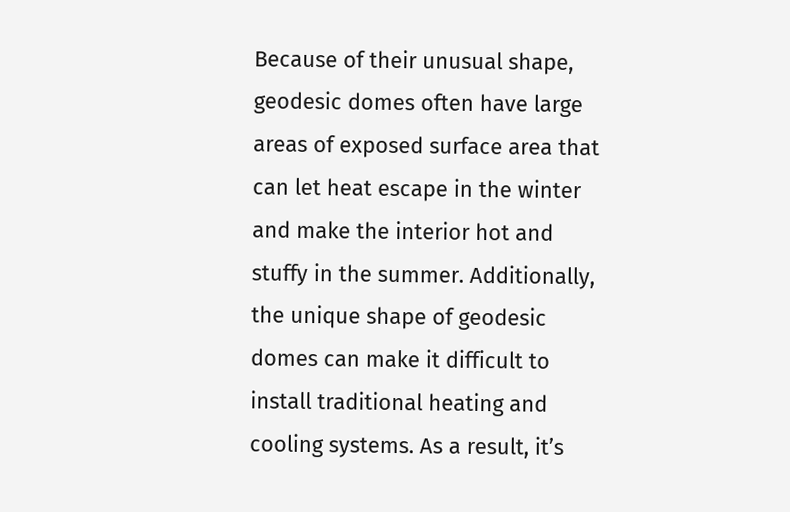Because of their unusual shape, geodesic domes often have large areas of exposed surface area that can let heat escape in the winter and make the interior hot and stuffy in the summer. Additionally, the unique shape of geodesic domes can make it difficult to install traditional heating and cooling systems. As a result, it’s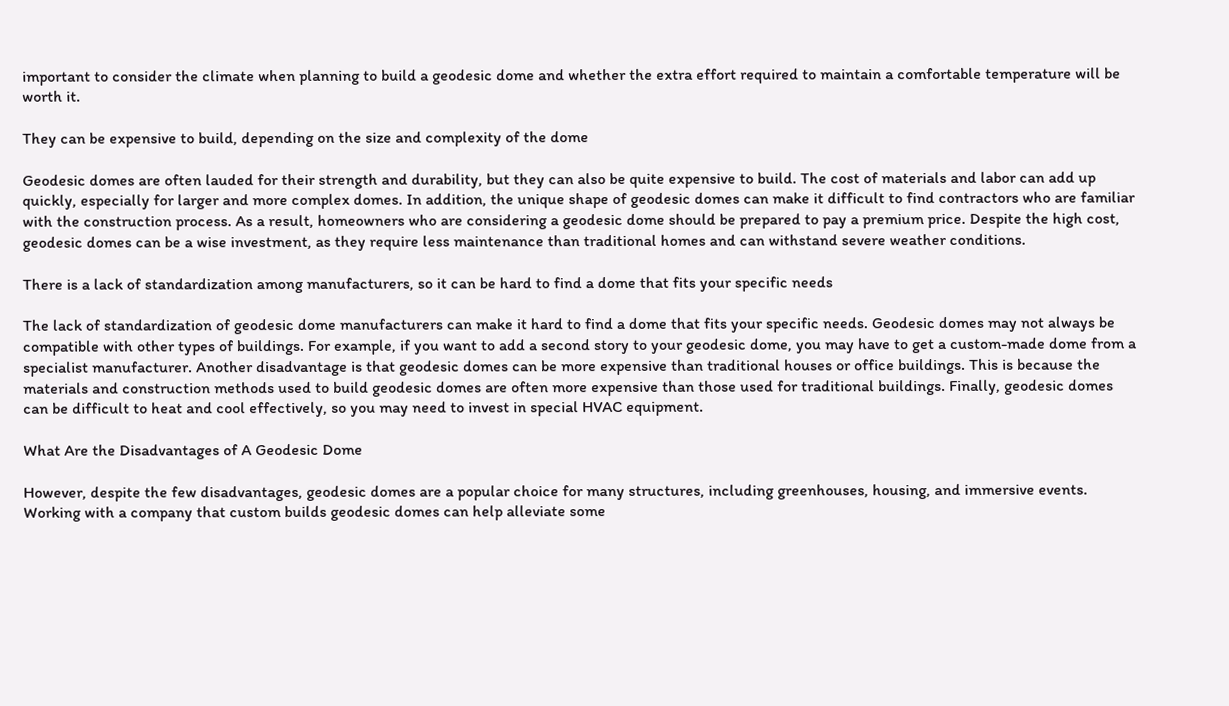important to consider the climate when planning to build a geodesic dome and whether the extra effort required to maintain a comfortable temperature will be worth it.

They can be expensive to build, depending on the size and complexity of the dome

Geodesic domes are often lauded for their strength and durability, but they can also be quite expensive to build. The cost of materials and labor can add up quickly, especially for larger and more complex domes. In addition, the unique shape of geodesic domes can make it difficult to find contractors who are familiar with the construction process. As a result, homeowners who are considering a geodesic dome should be prepared to pay a premium price. Despite the high cost, geodesic domes can be a wise investment, as they require less maintenance than traditional homes and can withstand severe weather conditions.

There is a lack of standardization among manufacturers, so it can be hard to find a dome that fits your specific needs

The lack of standardization of geodesic dome manufacturers can make it hard to find a dome that fits your specific needs. Geodesic domes may not always be compatible with other types of buildings. For example, if you want to add a second story to your geodesic dome, you may have to get a custom-made dome from a specialist manufacturer. Another disadvantage is that geodesic domes can be more expensive than traditional houses or office buildings. This is because the materials and construction methods used to build geodesic domes are often more expensive than those used for traditional buildings. Finally, geodesic domes can be difficult to heat and cool effectively, so you may need to invest in special HVAC equipment.

What Are the Disadvantages of A Geodesic Dome

However, despite the few disadvantages, geodesic domes are a popular choice for many structures, including greenhouses, housing, and immersive events. Working with a company that custom builds geodesic domes can help alleviate some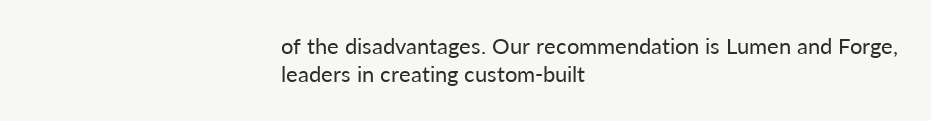of the disadvantages. Our recommendation is Lumen and Forge, leaders in creating custom-built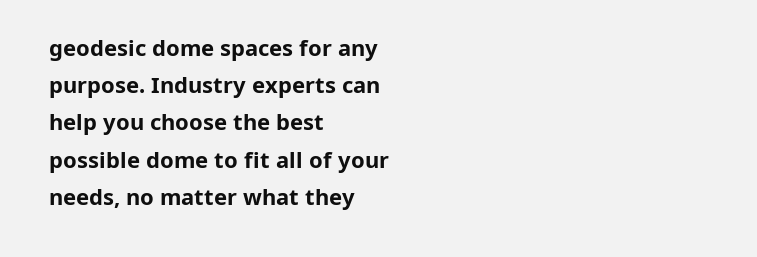geodesic dome spaces for any purpose. Industry experts can help you choose the best possible dome to fit all of your needs, no matter what they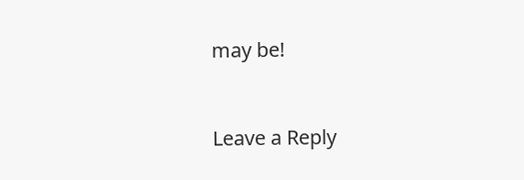may be!



Leave a Reply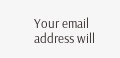Your email address will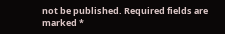not be published. Required fields are marked *